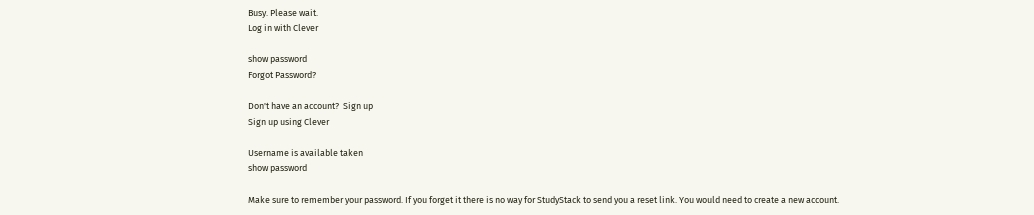Busy. Please wait.
Log in with Clever

show password
Forgot Password?

Don't have an account?  Sign up
Sign up using Clever

Username is available taken
show password

Make sure to remember your password. If you forget it there is no way for StudyStack to send you a reset link. You would need to create a new account.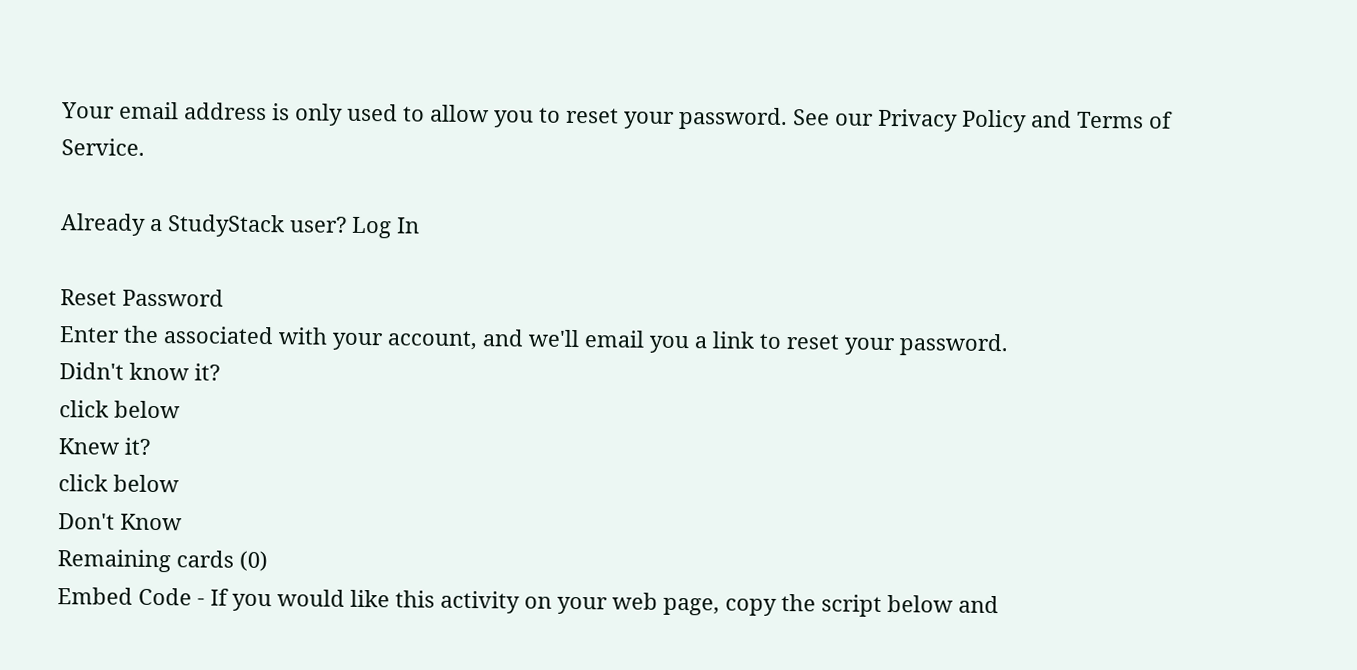Your email address is only used to allow you to reset your password. See our Privacy Policy and Terms of Service.

Already a StudyStack user? Log In

Reset Password
Enter the associated with your account, and we'll email you a link to reset your password.
Didn't know it?
click below
Knew it?
click below
Don't Know
Remaining cards (0)
Embed Code - If you would like this activity on your web page, copy the script below and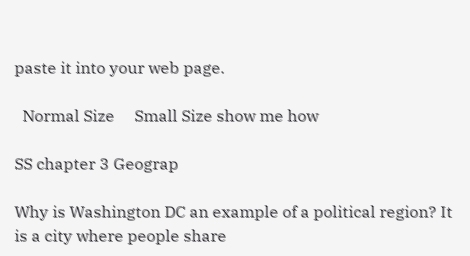paste it into your web page.

  Normal Size     Small Size show me how

SS chapter 3 Geograp

Why is Washington DC an example of a political region? It is a city where people share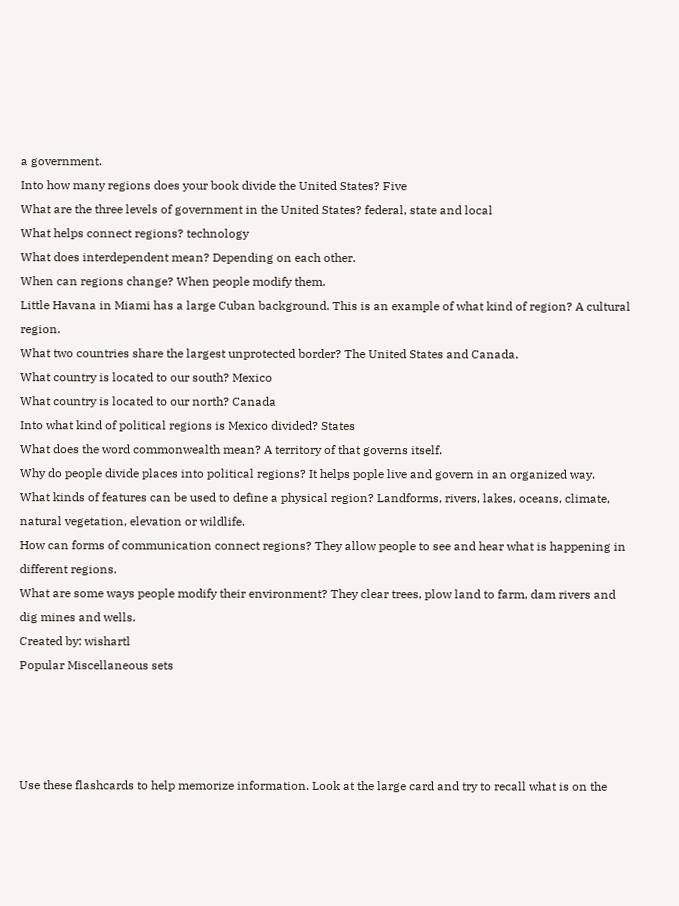a government.
Into how many regions does your book divide the United States? Five
What are the three levels of government in the United States? federal, state and local
What helps connect regions? technology
What does interdependent mean? Depending on each other.
When can regions change? When people modify them.
Little Havana in Miami has a large Cuban background. This is an example of what kind of region? A cultural region.
What two countries share the largest unprotected border? The United States and Canada.
What country is located to our south? Mexico
What country is located to our north? Canada
Into what kind of political regions is Mexico divided? States
What does the word commonwealth mean? A territory of that governs itself.
Why do people divide places into political regions? It helps pople live and govern in an organized way.
What kinds of features can be used to define a physical region? Landforms, rivers, lakes, oceans, climate, natural vegetation, elevation or wildlife.
How can forms of communication connect regions? They allow people to see and hear what is happening in different regions.
What are some ways people modify their environment? They clear trees, plow land to farm, dam rivers and dig mines and wells.
Created by: wishartl
Popular Miscellaneous sets




Use these flashcards to help memorize information. Look at the large card and try to recall what is on the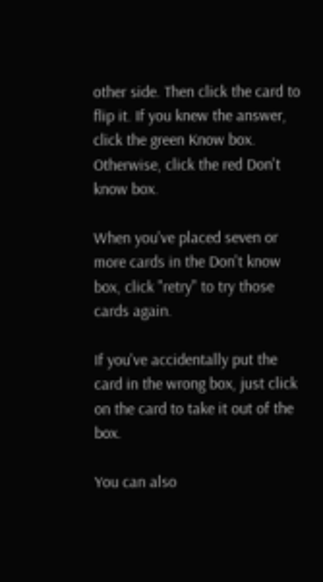other side. Then click the card to flip it. If you knew the answer, click the green Know box. Otherwise, click the red Don't know box.

When you've placed seven or more cards in the Don't know box, click "retry" to try those cards again.

If you've accidentally put the card in the wrong box, just click on the card to take it out of the box.

You can also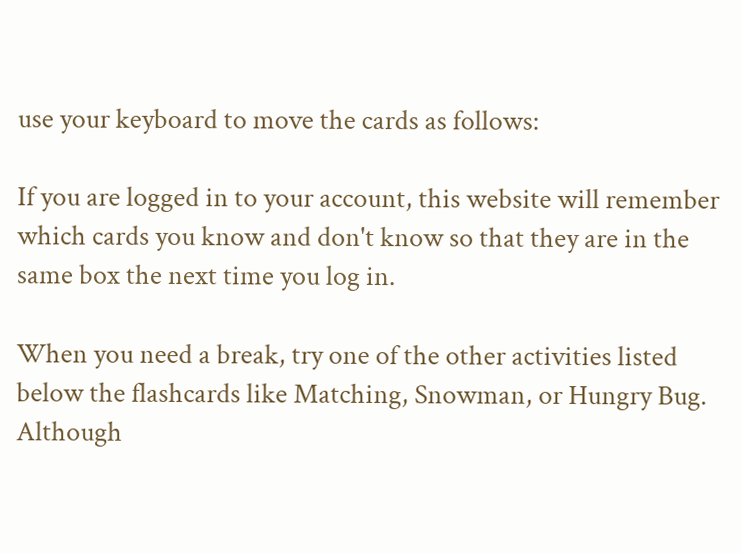use your keyboard to move the cards as follows:

If you are logged in to your account, this website will remember which cards you know and don't know so that they are in the same box the next time you log in.

When you need a break, try one of the other activities listed below the flashcards like Matching, Snowman, or Hungry Bug. Although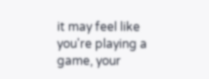it may feel like you're playing a game, your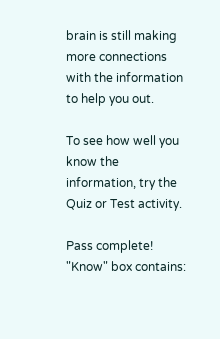brain is still making more connections with the information to help you out.

To see how well you know the information, try the Quiz or Test activity.

Pass complete!
"Know" box contains: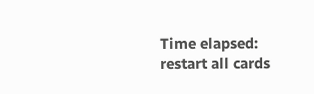Time elapsed:
restart all cards